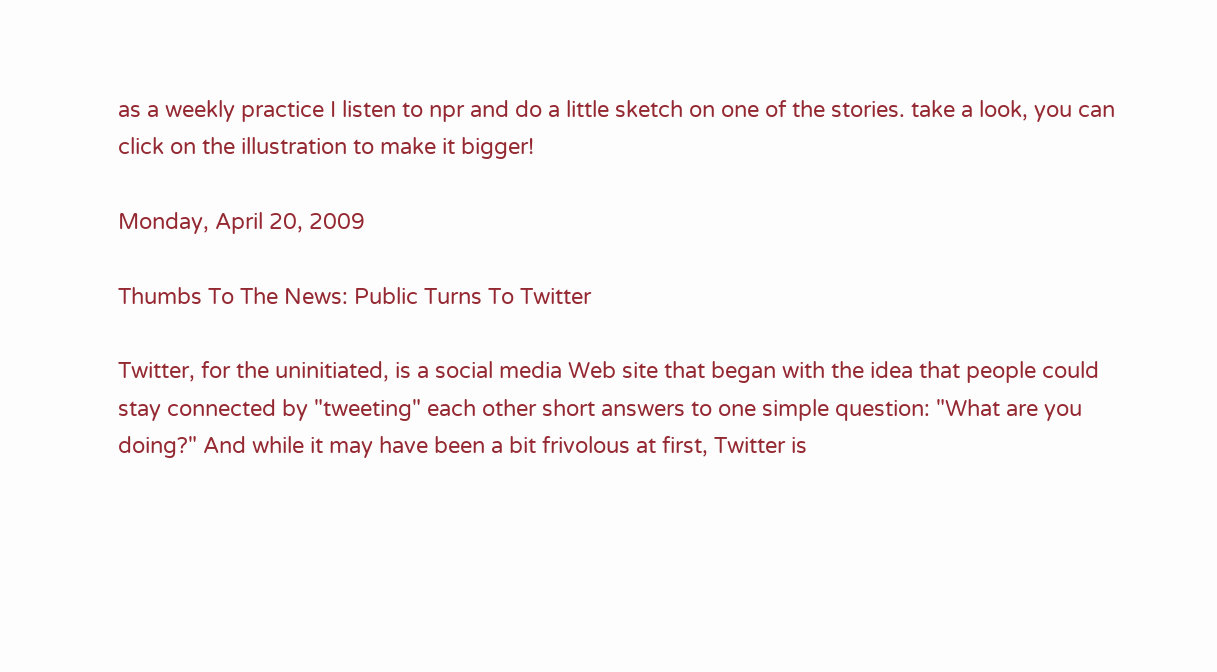as a weekly practice I listen to npr and do a little sketch on one of the stories. take a look, you can click on the illustration to make it bigger!

Monday, April 20, 2009

Thumbs To The News: Public Turns To Twitter

Twitter, for the uninitiated, is a social media Web site that began with the idea that people could stay connected by "tweeting" each other short answers to one simple question: "What are you doing?" And while it may have been a bit frivolous at first, Twitter is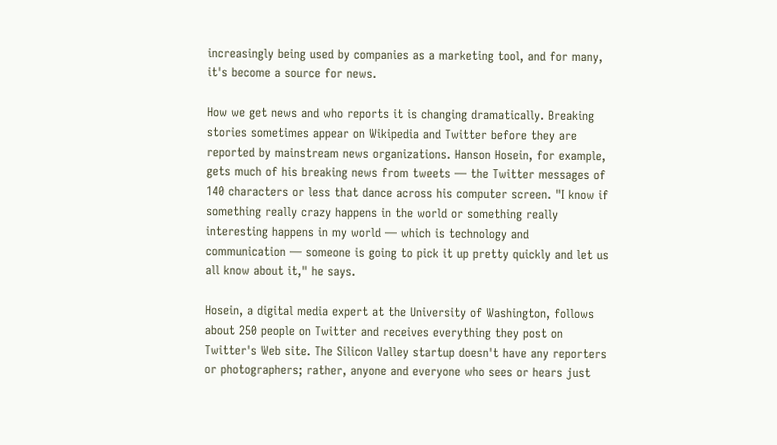increasingly being used by companies as a marketing tool, and for many, it's become a source for news.

How we get news and who reports it is changing dramatically. Breaking stories sometimes appear on Wikipedia and Twitter before they are reported by mainstream news organizations. Hanson Hosein, for example, gets much of his breaking news from tweets — the Twitter messages of 140 characters or less that dance across his computer screen. "I know if something really crazy happens in the world or something really interesting happens in my world — which is technology and communication — someone is going to pick it up pretty quickly and let us all know about it," he says.

Hosein, a digital media expert at the University of Washington, follows about 250 people on Twitter and receives everything they post on Twitter's Web site. The Silicon Valley startup doesn't have any reporters or photographers; rather, anyone and everyone who sees or hears just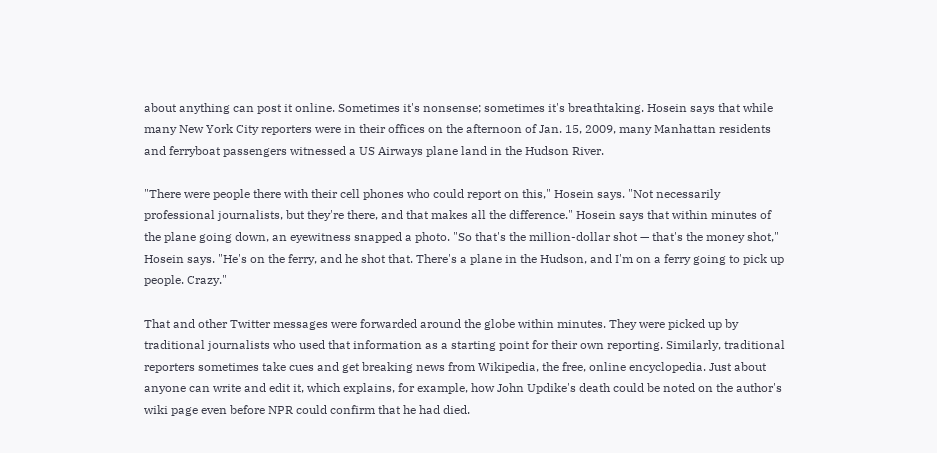about anything can post it online. Sometimes it's nonsense; sometimes it's breathtaking. Hosein says that while many New York City reporters were in their offices on the afternoon of Jan. 15, 2009, many Manhattan residents and ferryboat passengers witnessed a US Airways plane land in the Hudson River.

"There were people there with their cell phones who could report on this," Hosein says. "Not necessarily professional journalists, but they're there, and that makes all the difference." Hosein says that within minutes of the plane going down, an eyewitness snapped a photo. "So that's the million-dollar shot — that's the money shot," Hosein says. "He's on the ferry, and he shot that. There's a plane in the Hudson, and I'm on a ferry going to pick up people. Crazy."

That and other Twitter messages were forwarded around the globe within minutes. They were picked up by traditional journalists who used that information as a starting point for their own reporting. Similarly, traditional reporters sometimes take cues and get breaking news from Wikipedia, the free, online encyclopedia. Just about anyone can write and edit it, which explains, for example, how John Updike's death could be noted on the author's wiki page even before NPR could confirm that he had died.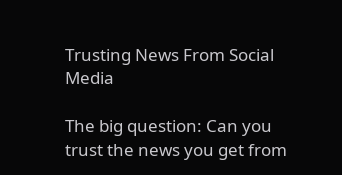Trusting News From Social Media

The big question: Can you trust the news you get from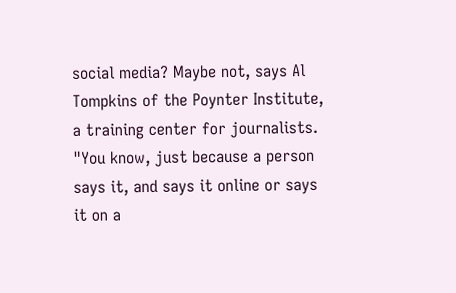social media? Maybe not, says Al Tompkins of the Poynter Institute, a training center for journalists. "You know, just because a person says it, and says it online or says it on a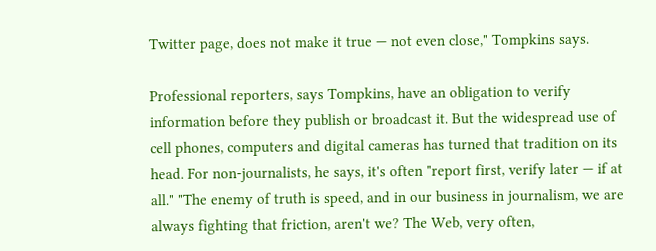Twitter page, does not make it true — not even close," Tompkins says.

Professional reporters, says Tompkins, have an obligation to verify information before they publish or broadcast it. But the widespread use of cell phones, computers and digital cameras has turned that tradition on its head. For non-journalists, he says, it's often "report first, verify later — if at all." "The enemy of truth is speed, and in our business in journalism, we are always fighting that friction, aren't we? The Web, very often,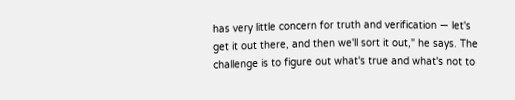has very little concern for truth and verification — let's get it out there, and then we'll sort it out," he says. The challenge is to figure out what's true and what's not to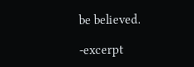be believed.

-excerpt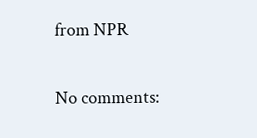from NPR

No comments: